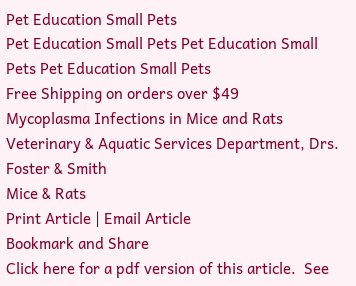Pet Education Small Pets
Pet Education Small Pets Pet Education Small Pets Pet Education Small Pets
Free Shipping on orders over $49
Mycoplasma Infections in Mice and Rats
Veterinary & Aquatic Services Department, Drs. Foster & Smith
Mice & Rats
Print Article | Email Article
Bookmark and Share
Click here for a pdf version of this article.  See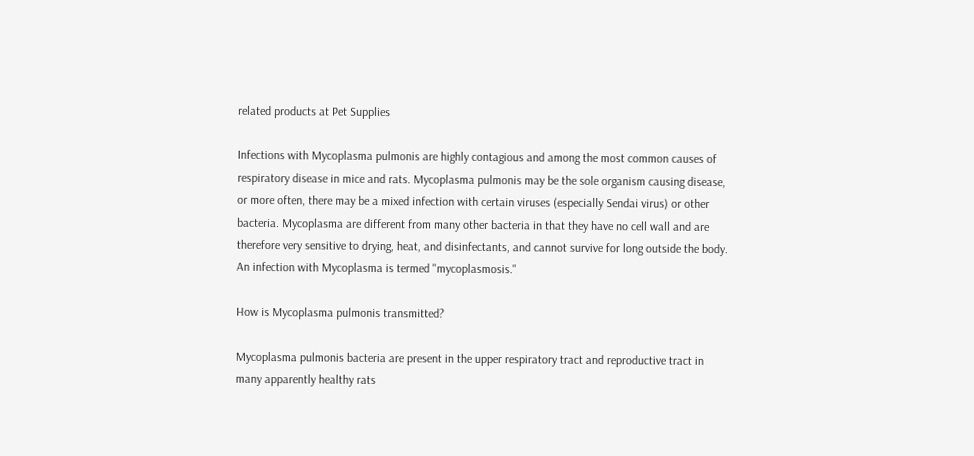related products at Pet Supplies

Infections with Mycoplasma pulmonis are highly contagious and among the most common causes of respiratory disease in mice and rats. Mycoplasma pulmonis may be the sole organism causing disease, or more often, there may be a mixed infection with certain viruses (especially Sendai virus) or other bacteria. Mycoplasma are different from many other bacteria in that they have no cell wall and are therefore very sensitive to drying, heat, and disinfectants, and cannot survive for long outside the body. An infection with Mycoplasma is termed "mycoplasmosis."

How is Mycoplasma pulmonis transmitted?

Mycoplasma pulmonis bacteria are present in the upper respiratory tract and reproductive tract in many apparently healthy rats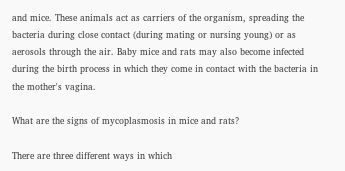and mice. These animals act as carriers of the organism, spreading the bacteria during close contact (during mating or nursing young) or as aerosols through the air. Baby mice and rats may also become infected during the birth process in which they come in contact with the bacteria in the mother's vagina.

What are the signs of mycoplasmosis in mice and rats?

There are three different ways in which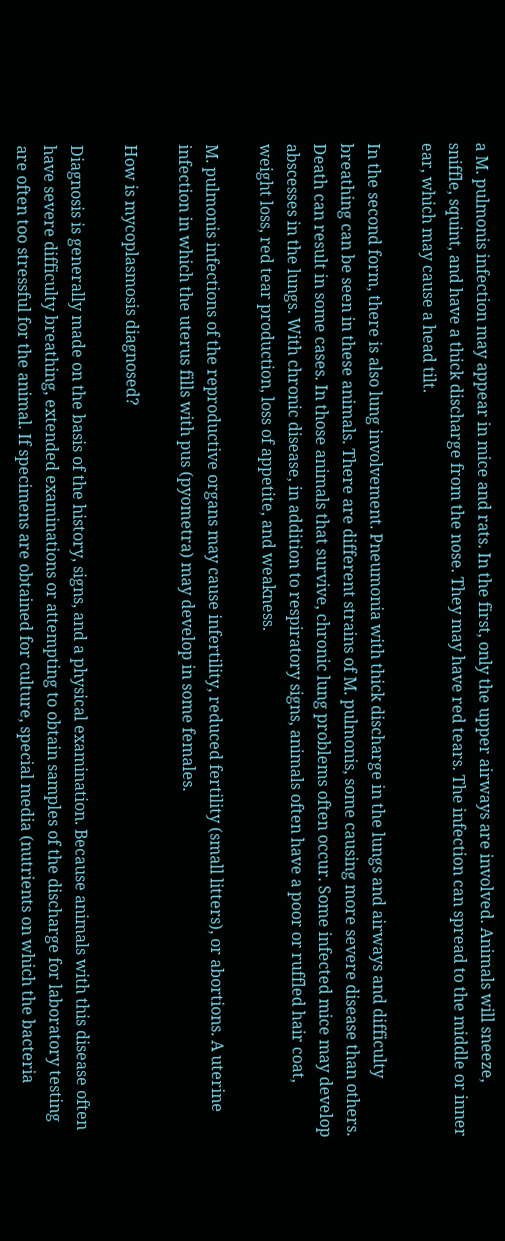a M. pulmonis infection may appear in mice and rats. In the first, only the upper airways are involved. Animals will sneeze, sniffle, squint, and have a thick discharge from the nose. They may have red tears. The infection can spread to the middle or inner ear, which may cause a head tilt.

In the second form, there is also lung involvement. Pneumonia with thick discharge in the lungs and airways and difficulty breathing can be seen in these animals. There are different strains of M. pulmonis, some causing more severe disease than others. Death can result in some cases. In those animals that survive, chronic lung problems often occur. Some infected mice may develop abscesses in the lungs. With chronic disease, in addition to respiratory signs, animals often have a poor or ruffled hair coat, weight loss, red tear production, loss of appetite, and weakness.

M. pulmonis infections of the reproductive organs may cause infertility, reduced fertility (small litters), or abortions. A uterine infection in which the uterus fills with pus (pyometra) may develop in some females.

How is mycoplasmosis diagnosed?

Diagnosis is generally made on the basis of the history, signs, and a physical examination. Because animals with this disease often have severe difficulty breathing, extended examinations or attempting to obtain samples of the discharge for laboratory testing are often too stressful for the animal. If specimens are obtained for culture, special media (nutrients on which the bacteria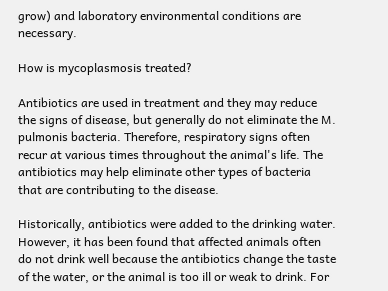grow) and laboratory environmental conditions are necessary.

How is mycoplasmosis treated?

Antibiotics are used in treatment and they may reduce the signs of disease, but generally do not eliminate the M. pulmonis bacteria. Therefore, respiratory signs often recur at various times throughout the animal's life. The antibiotics may help eliminate other types of bacteria that are contributing to the disease.

Historically, antibiotics were added to the drinking water. However, it has been found that affected animals often do not drink well because the antibiotics change the taste of the water, or the animal is too ill or weak to drink. For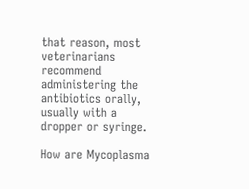that reason, most veterinarians recommend administering the antibiotics orally, usually with a dropper or syringe.

How are Mycoplasma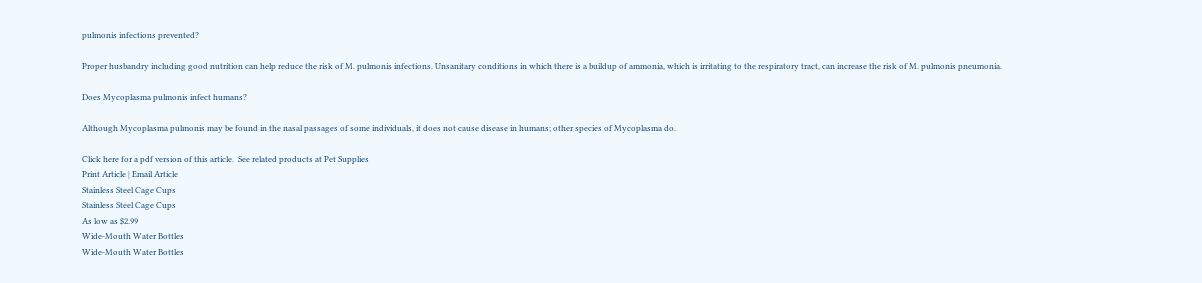pulmonis infections prevented?

Proper husbandry including good nutrition can help reduce the risk of M. pulmonis infections. Unsanitary conditions in which there is a buildup of ammonia, which is irritating to the respiratory tract, can increase the risk of M. pulmonis pneumonia.

Does Mycoplasma pulmonis infect humans?

Although Mycoplasma pulmonis may be found in the nasal passages of some individuals, it does not cause disease in humans; other species of Mycoplasma do.

Click here for a pdf version of this article.  See related products at Pet Supplies
Print Article | Email Article
Stainless Steel Cage Cups
Stainless Steel Cage Cups
As low as $2.99
Wide-Mouth Water Bottles
Wide-Mouth Water Bottles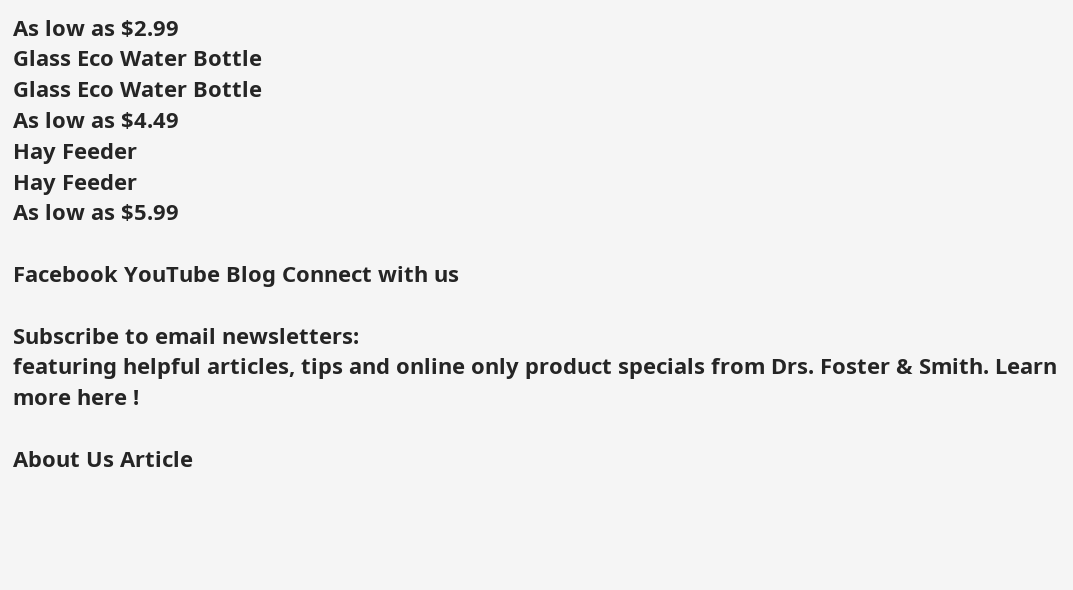As low as $2.99
Glass Eco Water Bottle
Glass Eco Water Bottle
As low as $4.49
Hay Feeder
Hay Feeder
As low as $5.99

Facebook YouTube Blog Connect with us

Subscribe to email newsletters:
featuring helpful articles, tips and online only product specials from Drs. Foster & Smith. Learn more here !

About Us Article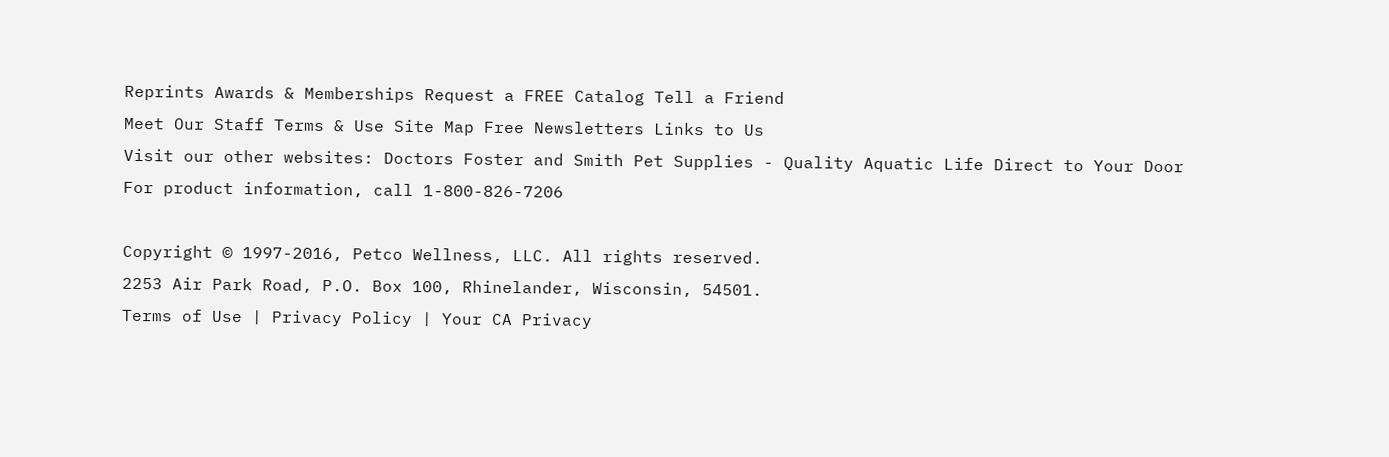Reprints Awards & Memberships Request a FREE Catalog Tell a Friend
Meet Our Staff Terms & Use Site Map Free Newsletters Links to Us
Visit our other websites: Doctors Foster and Smith Pet Supplies - Quality Aquatic Life Direct to Your Door
For product information, call 1-800-826-7206

Copyright © 1997-2016, Petco Wellness, LLC. All rights reserved.
2253 Air Park Road, P.O. Box 100, Rhinelander, Wisconsin, 54501.
Terms of Use | Privacy Policy | Your CA Privacy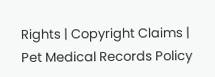Rights | Copyright Claims | Pet Medical Records Policy